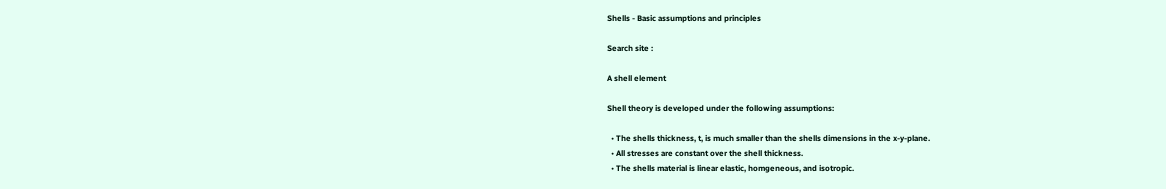Shells - Basic assumptions and principles

Search site :

A shell element

Shell theory is developed under the following assumptions:

  • The shells thickness, t, is much smaller than the shells dimensions in the x-y-plane.
  • All stresses are constant over the shell thickness.
  • The shells material is linear elastic, homgeneous, and isotropic.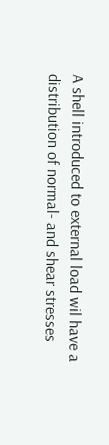A shell introduced to external load wil have a distribution of normal- and shear stresses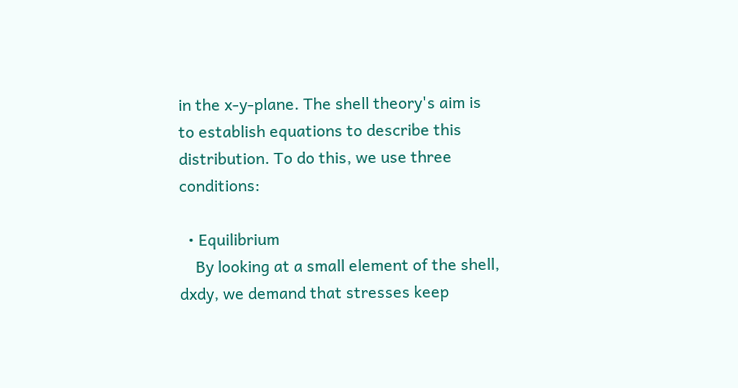in the x-y-plane. The shell theory's aim is to establish equations to describe this distribution. To do this, we use three conditions:

  • Equilibrium
    By looking at a small element of the shell, dxdy, we demand that stresses keep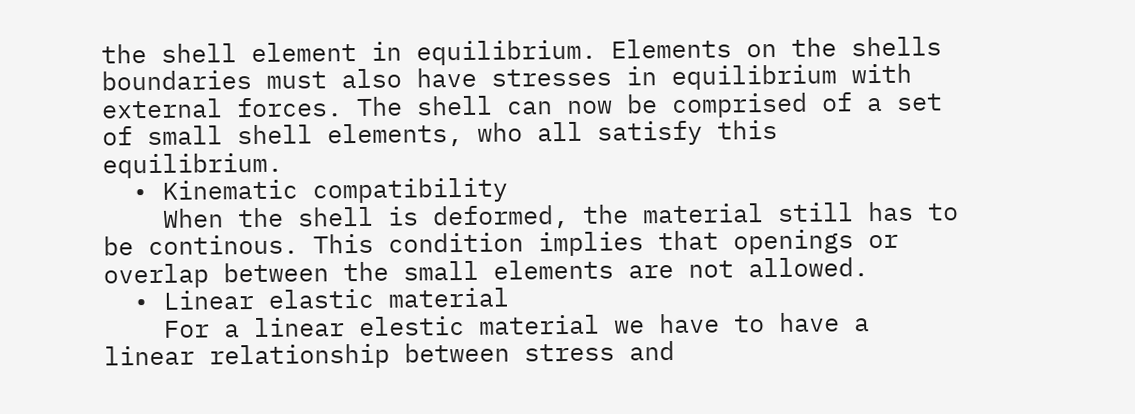the shell element in equilibrium. Elements on the shells boundaries must also have stresses in equilibrium with external forces. The shell can now be comprised of a set of small shell elements, who all satisfy this equilibrium.
  • Kinematic compatibility
    When the shell is deformed, the material still has to be continous. This condition implies that openings or overlap between the small elements are not allowed.
  • Linear elastic material
    For a linear elestic material we have to have a linear relationship between stress and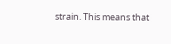strain. This means that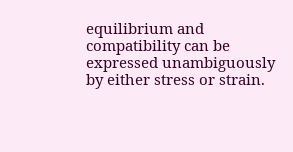equilibrium and compatibility can be expressed unambiguously by either stress or strain.